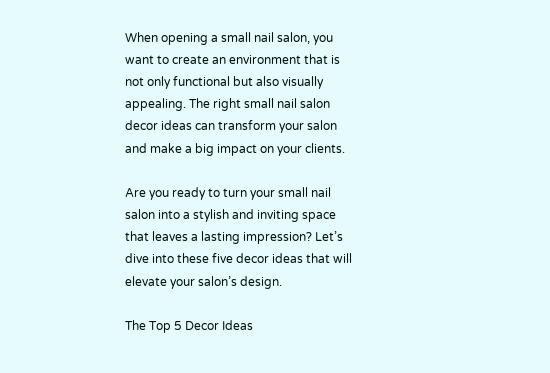When opening a small nail salon, you want to create an environment that is not only functional but also visually appealing. The right small nail salon decor ideas can transform your salon and make a big impact on your clients.

Are you ready to turn your small nail salon into a stylish and inviting space that leaves a lasting impression? Let’s dive into these five decor ideas that will elevate your salon’s design.

The Top 5 Decor Ideas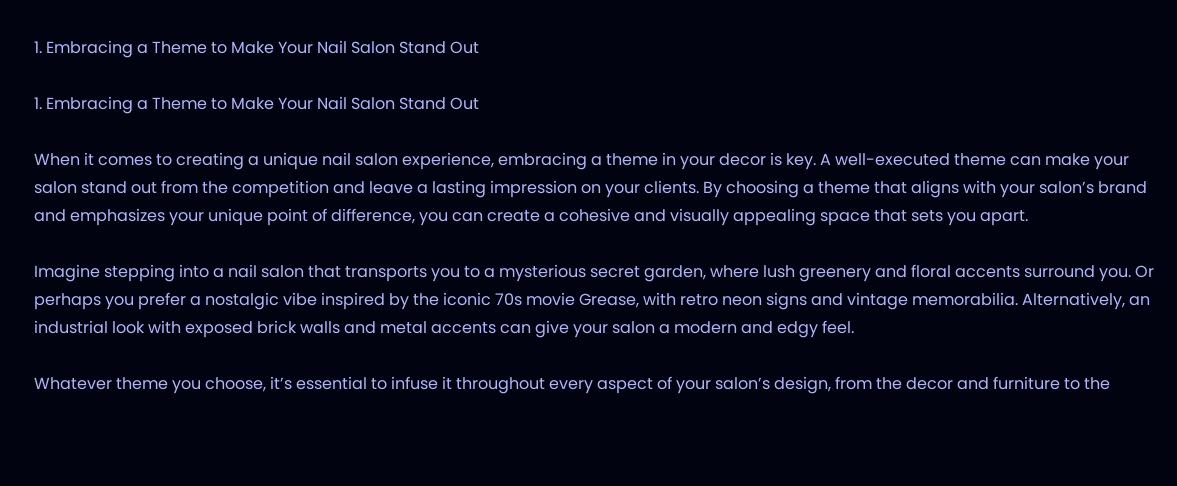1. Embracing a Theme to Make Your Nail Salon Stand Out

1. Embracing a Theme to Make Your Nail Salon Stand Out

When it comes to creating a unique nail salon experience, embracing a theme in your decor is key. A well-executed theme can make your salon stand out from the competition and leave a lasting impression on your clients. By choosing a theme that aligns with your salon’s brand and emphasizes your unique point of difference, you can create a cohesive and visually appealing space that sets you apart.

Imagine stepping into a nail salon that transports you to a mysterious secret garden, where lush greenery and floral accents surround you. Or perhaps you prefer a nostalgic vibe inspired by the iconic 70s movie Grease, with retro neon signs and vintage memorabilia. Alternatively, an industrial look with exposed brick walls and metal accents can give your salon a modern and edgy feel.

Whatever theme you choose, it’s essential to infuse it throughout every aspect of your salon’s design, from the decor and furniture to the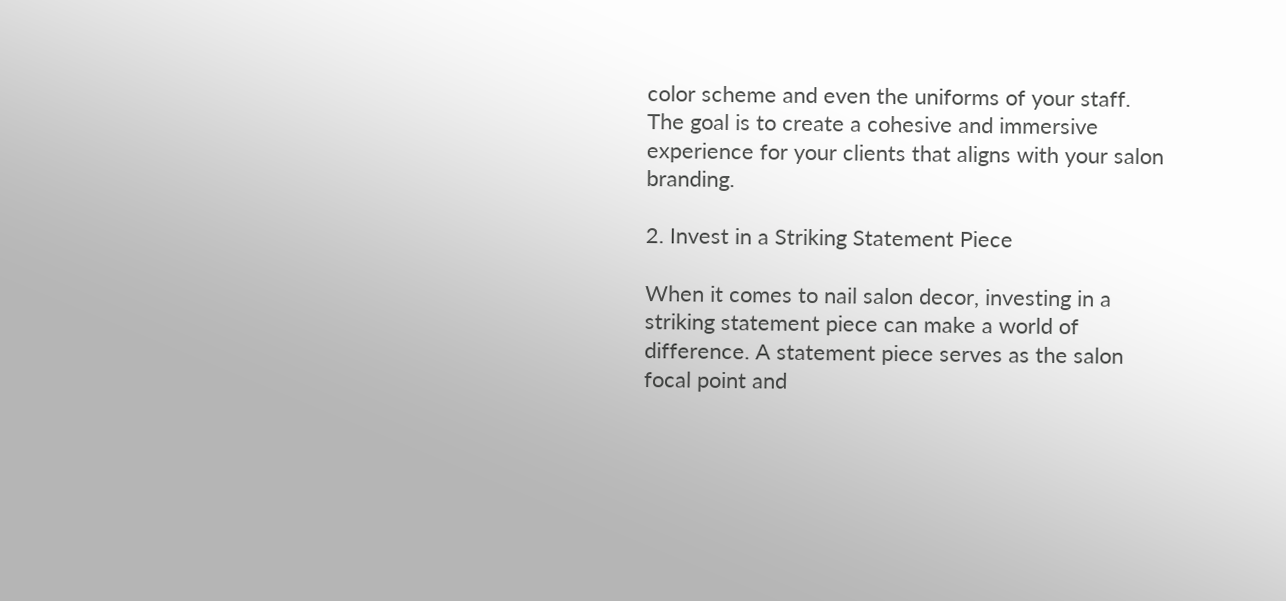color scheme and even the uniforms of your staff. The goal is to create a cohesive and immersive experience for your clients that aligns with your salon branding.

2. Invest in a Striking Statement Piece

When it comes to nail salon decor, investing in a striking statement piece can make a world of difference. A statement piece serves as the salon focal point and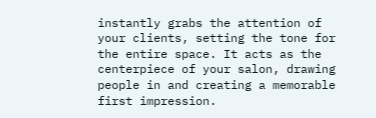instantly grabs the attention of your clients, setting the tone for the entire space. It acts as the centerpiece of your salon, drawing people in and creating a memorable first impression.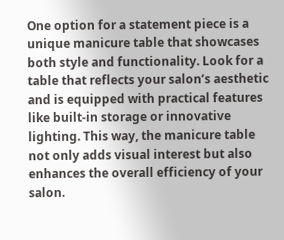One option for a statement piece is a unique manicure table that showcases both style and functionality. Look for a table that reflects your salon’s aesthetic and is equipped with practical features like built-in storage or innovative lighting. This way, the manicure table not only adds visual interest but also enhances the overall efficiency of your salon.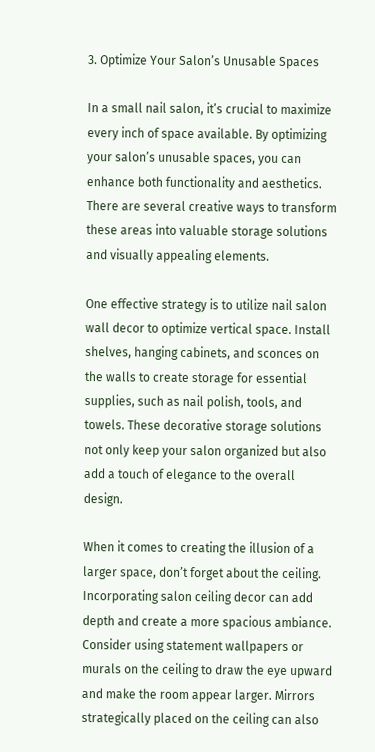3. Optimize Your Salon’s Unusable Spaces

In a small nail salon, it’s crucial to maximize every inch of space available. By optimizing your salon’s unusable spaces, you can enhance both functionality and aesthetics. There are several creative ways to transform these areas into valuable storage solutions and visually appealing elements.

One effective strategy is to utilize nail salon wall decor to optimize vertical space. Install shelves, hanging cabinets, and sconces on the walls to create storage for essential supplies, such as nail polish, tools, and towels. These decorative storage solutions not only keep your salon organized but also add a touch of elegance to the overall design.

When it comes to creating the illusion of a larger space, don’t forget about the ceiling. Incorporating salon ceiling decor can add depth and create a more spacious ambiance. Consider using statement wallpapers or murals on the ceiling to draw the eye upward and make the room appear larger. Mirrors strategically placed on the ceiling can also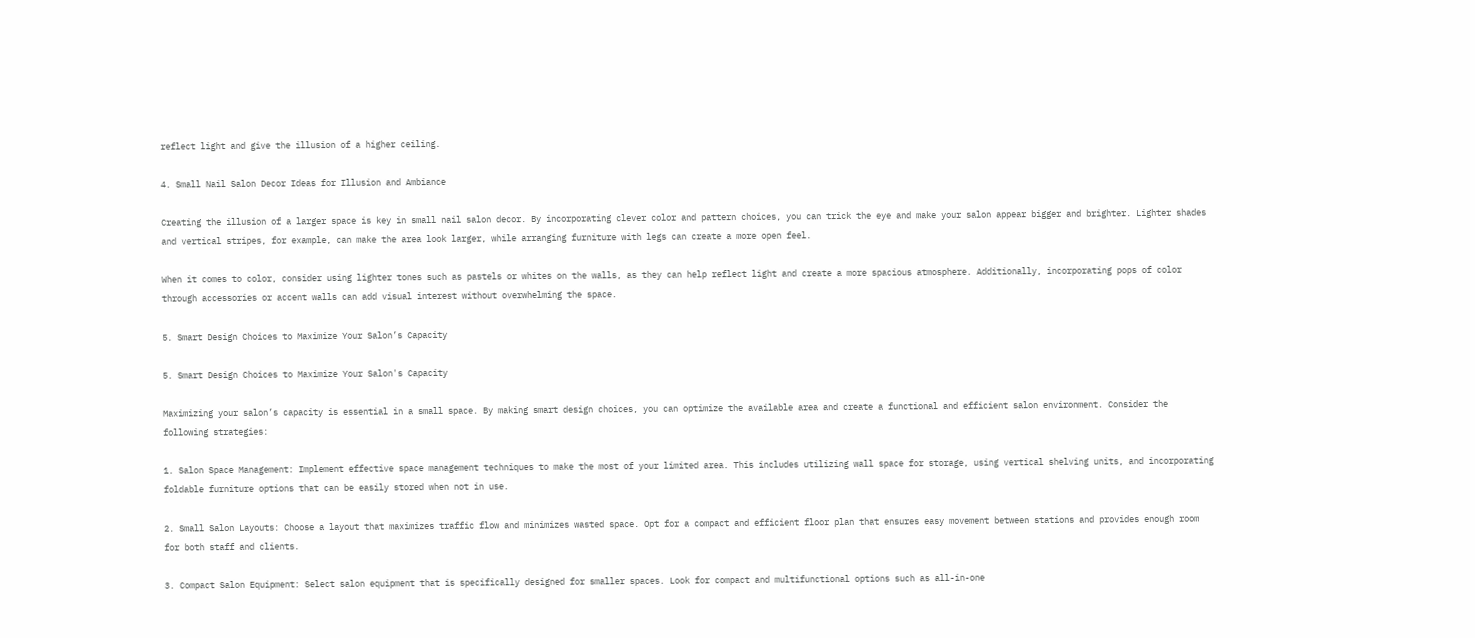reflect light and give the illusion of a higher ceiling.

4. Small Nail Salon Decor Ideas for Illusion and Ambiance

Creating the illusion of a larger space is key in small nail salon decor. By incorporating clever color and pattern choices, you can trick the eye and make your salon appear bigger and brighter. Lighter shades and vertical stripes, for example, can make the area look larger, while arranging furniture with legs can create a more open feel.

When it comes to color, consider using lighter tones such as pastels or whites on the walls, as they can help reflect light and create a more spacious atmosphere. Additionally, incorporating pops of color through accessories or accent walls can add visual interest without overwhelming the space.

5. Smart Design Choices to Maximize Your Salon’s Capacity

5. Smart Design Choices to Maximize Your Salon's Capacity

Maximizing your salon’s capacity is essential in a small space. By making smart design choices, you can optimize the available area and create a functional and efficient salon environment. Consider the following strategies:

1. Salon Space Management: Implement effective space management techniques to make the most of your limited area. This includes utilizing wall space for storage, using vertical shelving units, and incorporating foldable furniture options that can be easily stored when not in use.

2. Small Salon Layouts: Choose a layout that maximizes traffic flow and minimizes wasted space. Opt for a compact and efficient floor plan that ensures easy movement between stations and provides enough room for both staff and clients.

3. Compact Salon Equipment: Select salon equipment that is specifically designed for smaller spaces. Look for compact and multifunctional options such as all-in-one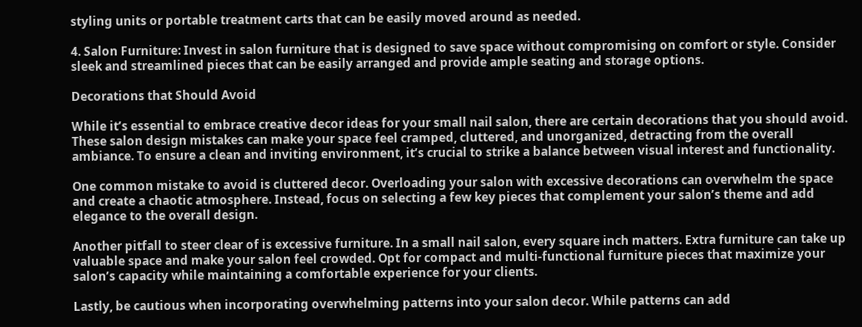styling units or portable treatment carts that can be easily moved around as needed.

4. Salon Furniture: Invest in salon furniture that is designed to save space without compromising on comfort or style. Consider sleek and streamlined pieces that can be easily arranged and provide ample seating and storage options.

Decorations that Should Avoid

While it’s essential to embrace creative decor ideas for your small nail salon, there are certain decorations that you should avoid. These salon design mistakes can make your space feel cramped, cluttered, and unorganized, detracting from the overall ambiance. To ensure a clean and inviting environment, it’s crucial to strike a balance between visual interest and functionality.

One common mistake to avoid is cluttered decor. Overloading your salon with excessive decorations can overwhelm the space and create a chaotic atmosphere. Instead, focus on selecting a few key pieces that complement your salon’s theme and add elegance to the overall design.

Another pitfall to steer clear of is excessive furniture. In a small nail salon, every square inch matters. Extra furniture can take up valuable space and make your salon feel crowded. Opt for compact and multi-functional furniture pieces that maximize your salon’s capacity while maintaining a comfortable experience for your clients.

Lastly, be cautious when incorporating overwhelming patterns into your salon decor. While patterns can add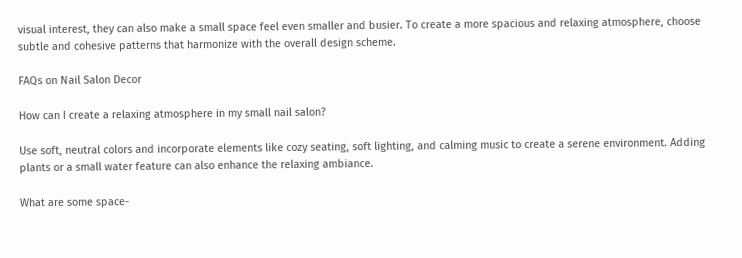visual interest, they can also make a small space feel even smaller and busier. To create a more spacious and relaxing atmosphere, choose subtle and cohesive patterns that harmonize with the overall design scheme.

FAQs on Nail Salon Decor

How can I create a relaxing atmosphere in my small nail salon?

Use soft, neutral colors and incorporate elements like cozy seating, soft lighting, and calming music to create a serene environment. Adding plants or a small water feature can also enhance the relaxing ambiance.

What are some space-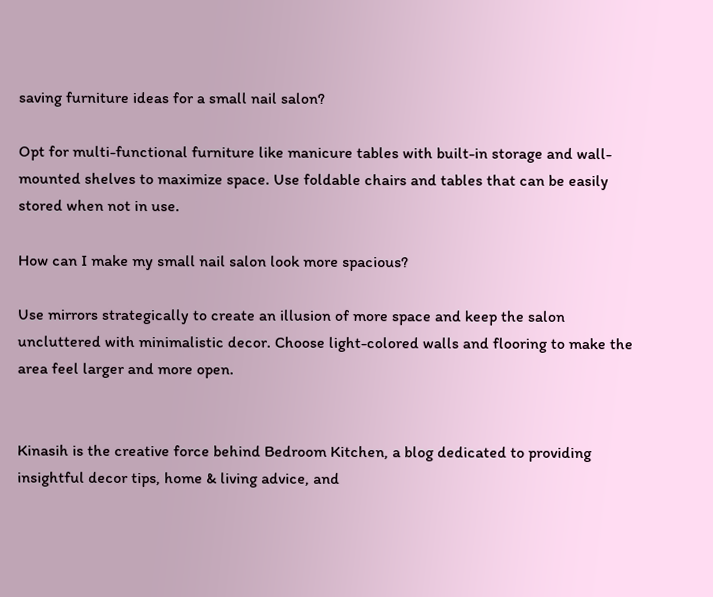saving furniture ideas for a small nail salon?

Opt for multi-functional furniture like manicure tables with built-in storage and wall-mounted shelves to maximize space. Use foldable chairs and tables that can be easily stored when not in use.

How can I make my small nail salon look more spacious?

Use mirrors strategically to create an illusion of more space and keep the salon uncluttered with minimalistic decor. Choose light-colored walls and flooring to make the area feel larger and more open.


Kinasih is the creative force behind Bedroom Kitchen, a blog dedicated to providing insightful decor tips, home & living advice, and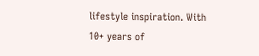lifestyle inspiration. With 10+ years of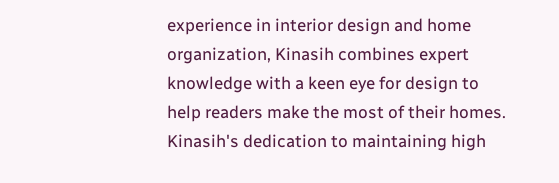experience in interior design and home organization, Kinasih combines expert knowledge with a keen eye for design to help readers make the most of their homes. Kinasih's dedication to maintaining high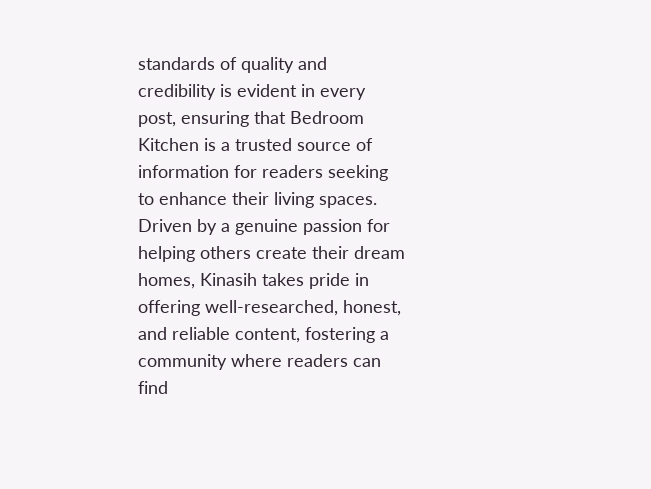standards of quality and credibility is evident in every post, ensuring that Bedroom Kitchen is a trusted source of information for readers seeking to enhance their living spaces. Driven by a genuine passion for helping others create their dream homes, Kinasih takes pride in offering well-researched, honest, and reliable content, fostering a community where readers can find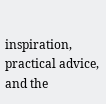inspiration, practical advice, and the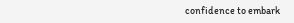confidence to embark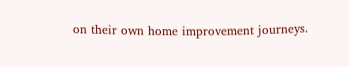on their own home improvement journeys.